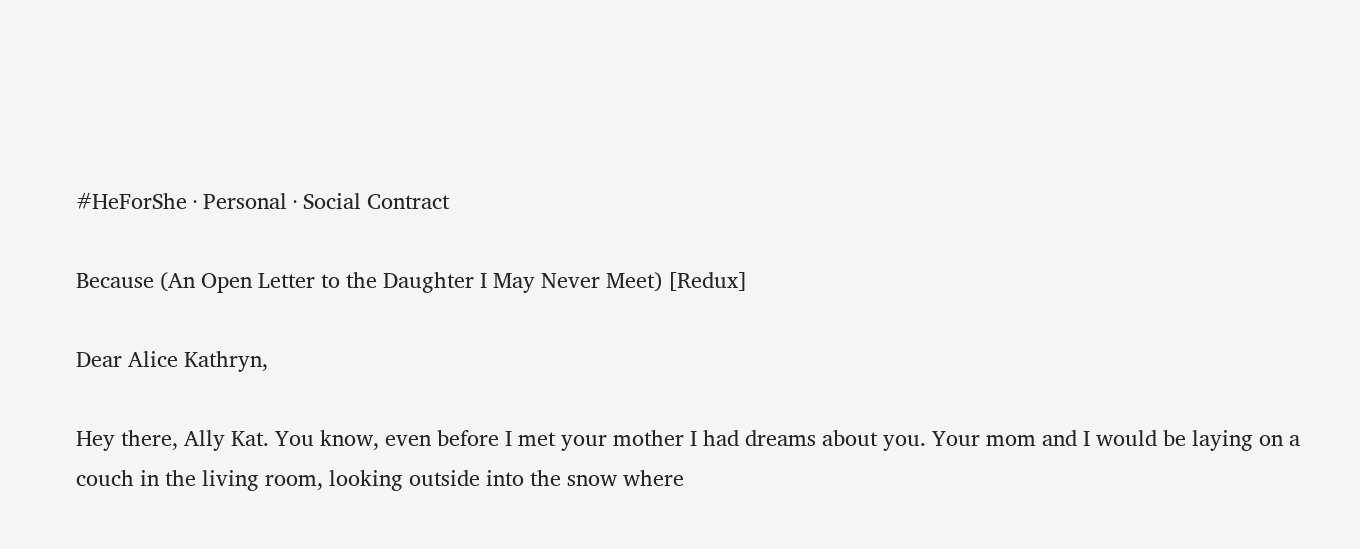#HeForShe · Personal · Social Contract

Because (An Open Letter to the Daughter I May Never Meet) [Redux]

Dear Alice Kathryn,

Hey there, Ally Kat. You know, even before I met your mother I had dreams about you. Your mom and I would be laying on a couch in the living room, looking outside into the snow where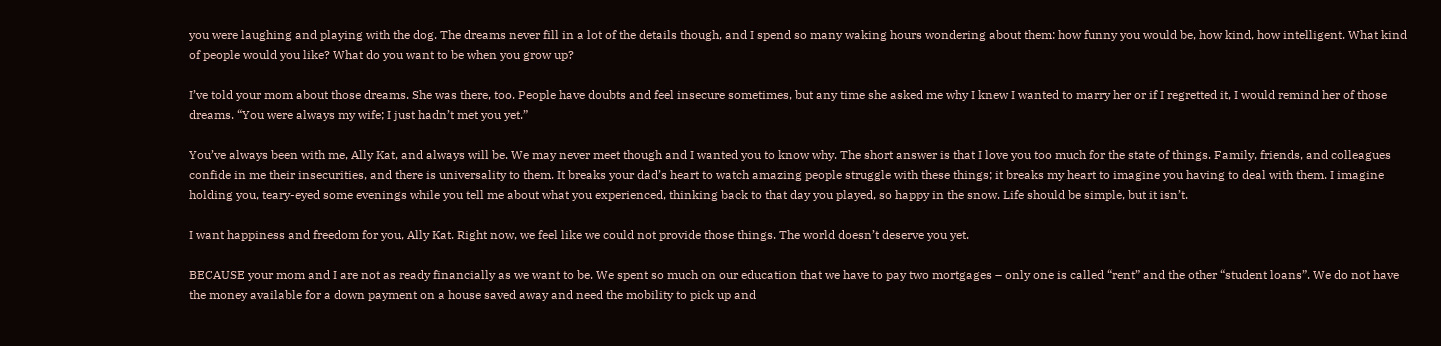you were laughing and playing with the dog. The dreams never fill in a lot of the details though, and I spend so many waking hours wondering about them: how funny you would be, how kind, how intelligent. What kind of people would you like? What do you want to be when you grow up?

I’ve told your mom about those dreams. She was there, too. People have doubts and feel insecure sometimes, but any time she asked me why I knew I wanted to marry her or if I regretted it, I would remind her of those dreams. “You were always my wife; I just hadn’t met you yet.”

You’ve always been with me, Ally Kat, and always will be. We may never meet though and I wanted you to know why. The short answer is that I love you too much for the state of things. Family, friends, and colleagues confide in me their insecurities, and there is universality to them. It breaks your dad’s heart to watch amazing people struggle with these things; it breaks my heart to imagine you having to deal with them. I imagine holding you, teary-eyed some evenings while you tell me about what you experienced, thinking back to that day you played, so happy in the snow. Life should be simple, but it isn’t.

I want happiness and freedom for you, Ally Kat. Right now, we feel like we could not provide those things. The world doesn’t deserve you yet.

BECAUSE your mom and I are not as ready financially as we want to be. We spent so much on our education that we have to pay two mortgages – only one is called “rent” and the other “student loans”. We do not have the money available for a down payment on a house saved away and need the mobility to pick up and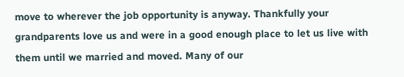move to wherever the job opportunity is anyway. Thankfully your grandparents love us and were in a good enough place to let us live with them until we married and moved. Many of our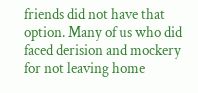friends did not have that option. Many of us who did faced derision and mockery for not leaving home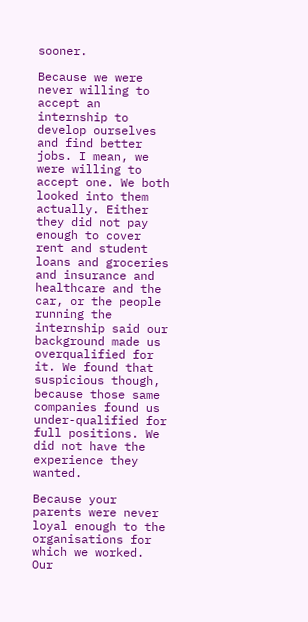sooner.

Because we were never willing to accept an internship to develop ourselves and find better jobs. I mean, we were willing to accept one. We both looked into them actually. Either they did not pay enough to cover rent and student loans and groceries and insurance and healthcare and the car, or the people running the internship said our background made us overqualified for it. We found that suspicious though, because those same companies found us under-qualified for full positions. We did not have the experience they wanted.

Because your parents were never loyal enough to the organisations for which we worked. Our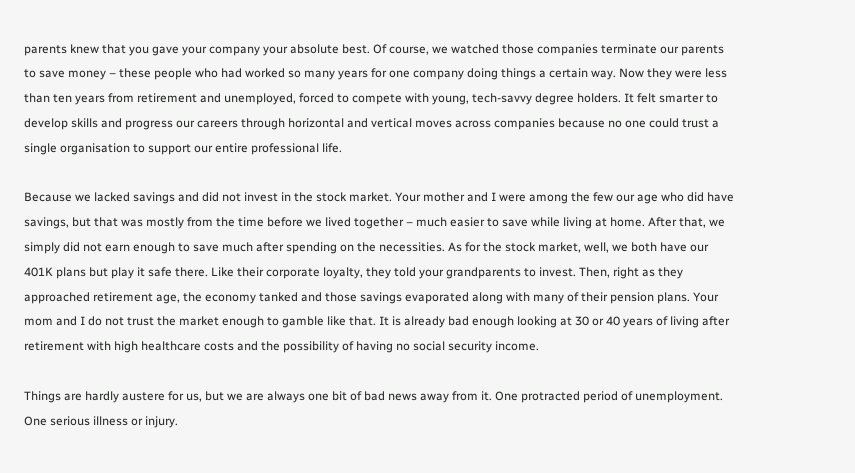parents knew that you gave your company your absolute best. Of course, we watched those companies terminate our parents to save money – these people who had worked so many years for one company doing things a certain way. Now they were less than ten years from retirement and unemployed, forced to compete with young, tech-savvy degree holders. It felt smarter to develop skills and progress our careers through horizontal and vertical moves across companies because no one could trust a single organisation to support our entire professional life.

Because we lacked savings and did not invest in the stock market. Your mother and I were among the few our age who did have savings, but that was mostly from the time before we lived together – much easier to save while living at home. After that, we simply did not earn enough to save much after spending on the necessities. As for the stock market, well, we both have our 401K plans but play it safe there. Like their corporate loyalty, they told your grandparents to invest. Then, right as they approached retirement age, the economy tanked and those savings evaporated along with many of their pension plans. Your mom and I do not trust the market enough to gamble like that. It is already bad enough looking at 30 or 40 years of living after retirement with high healthcare costs and the possibility of having no social security income.

Things are hardly austere for us, but we are always one bit of bad news away from it. One protracted period of unemployment. One serious illness or injury.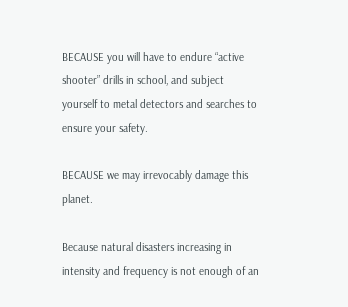BECAUSE you will have to endure “active shooter” drills in school, and subject yourself to metal detectors and searches to ensure your safety.

BECAUSE we may irrevocably damage this planet.

Because natural disasters increasing in intensity and frequency is not enough of an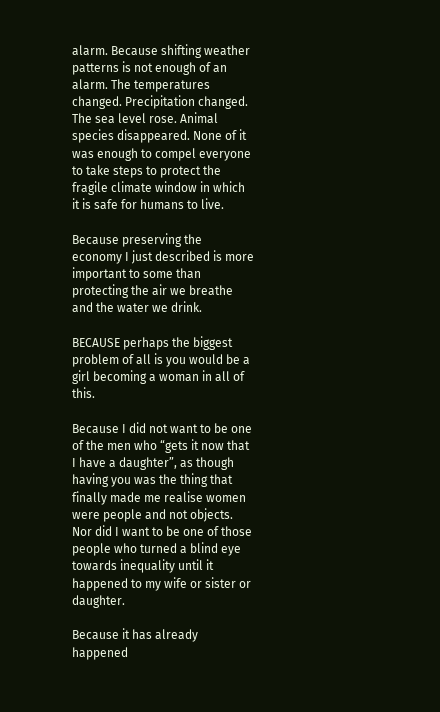alarm. Because shifting weather patterns is not enough of an alarm. The temperatures changed. Precipitation changed. The sea level rose. Animal species disappeared. None of it was enough to compel everyone to take steps to protect the fragile climate window in which it is safe for humans to live.

Because preserving the economy I just described is more important to some than protecting the air we breathe and the water we drink.

BECAUSE perhaps the biggest problem of all is you would be a girl becoming a woman in all of this.

Because I did not want to be one of the men who “gets it now that I have a daughter”, as though having you was the thing that finally made me realise women were people and not objects. Nor did I want to be one of those people who turned a blind eye towards inequality until it happened to my wife or sister or daughter.

Because it has already happened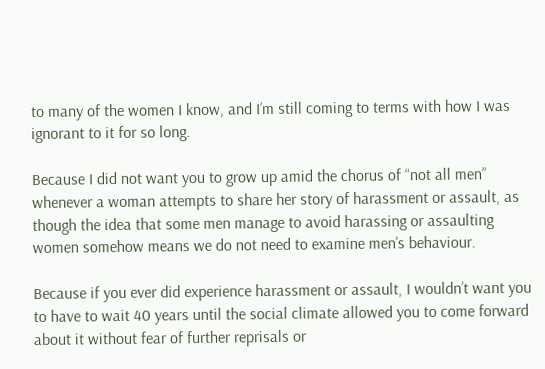to many of the women I know, and I’m still coming to terms with how I was ignorant to it for so long.

Because I did not want you to grow up amid the chorus of “not all men” whenever a woman attempts to share her story of harassment or assault, as though the idea that some men manage to avoid harassing or assaulting women somehow means we do not need to examine men’s behaviour.

Because if you ever did experience harassment or assault, I wouldn’t want you to have to wait 40 years until the social climate allowed you to come forward about it without fear of further reprisals or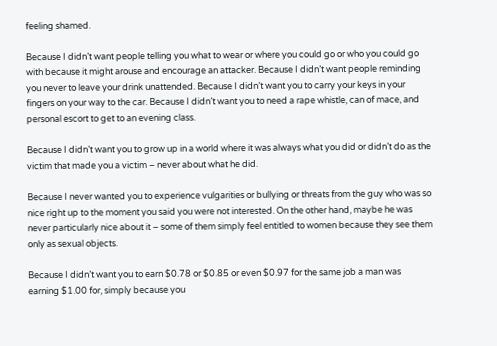feeling shamed.

Because I didn’t want people telling you what to wear or where you could go or who you could go with because it might arouse and encourage an attacker. Because I didn’t want people reminding you never to leave your drink unattended. Because I didn’t want you to carry your keys in your fingers on your way to the car. Because I didn’t want you to need a rape whistle, can of mace, and personal escort to get to an evening class.

Because I didn’t want you to grow up in a world where it was always what you did or didn’t do as the victim that made you a victim – never about what he did.

Because I never wanted you to experience vulgarities or bullying or threats from the guy who was so nice right up to the moment you said you were not interested. On the other hand, maybe he was never particularly nice about it – some of them simply feel entitled to women because they see them only as sexual objects.

Because I didn’t want you to earn $0.78 or $0.85 or even $0.97 for the same job a man was earning $1.00 for, simply because you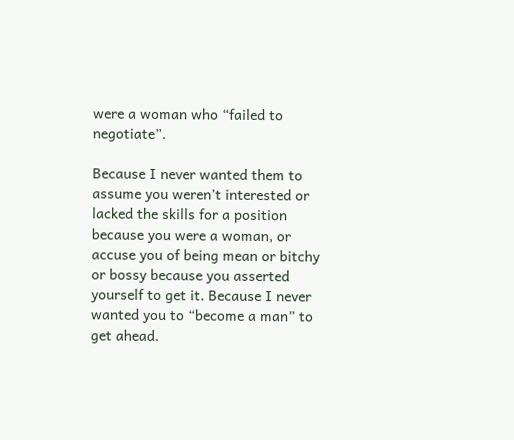were a woman who “failed to negotiate”.

Because I never wanted them to assume you weren’t interested or lacked the skills for a position because you were a woman, or accuse you of being mean or bitchy or bossy because you asserted yourself to get it. Because I never wanted you to “become a man” to get ahead.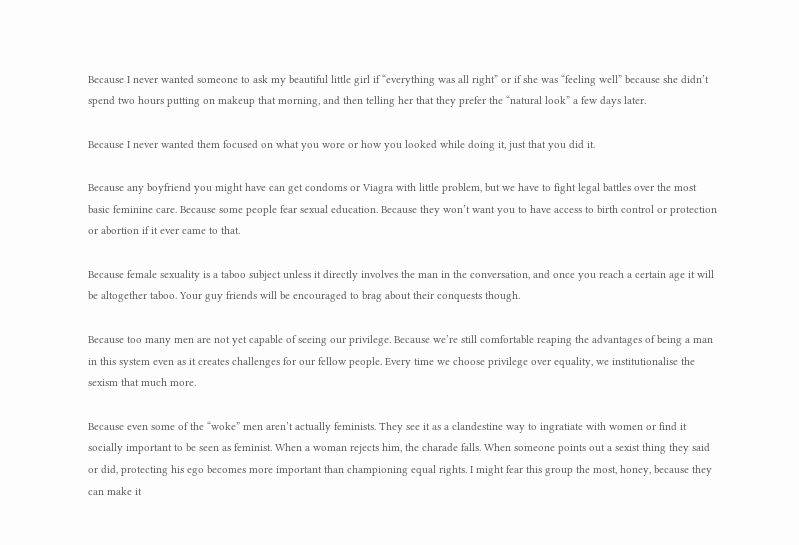Because I never wanted someone to ask my beautiful little girl if “everything was all right” or if she was “feeling well” because she didn’t spend two hours putting on makeup that morning, and then telling her that they prefer the “natural look” a few days later.

Because I never wanted them focused on what you wore or how you looked while doing it, just that you did it.

Because any boyfriend you might have can get condoms or Viagra with little problem, but we have to fight legal battles over the most basic feminine care. Because some people fear sexual education. Because they won’t want you to have access to birth control or protection or abortion if it ever came to that.

Because female sexuality is a taboo subject unless it directly involves the man in the conversation, and once you reach a certain age it will be altogether taboo. Your guy friends will be encouraged to brag about their conquests though.

Because too many men are not yet capable of seeing our privilege. Because we’re still comfortable reaping the advantages of being a man in this system even as it creates challenges for our fellow people. Every time we choose privilege over equality, we institutionalise the sexism that much more.

Because even some of the “woke” men aren’t actually feminists. They see it as a clandestine way to ingratiate with women or find it socially important to be seen as feminist. When a woman rejects him, the charade falls. When someone points out a sexist thing they said or did, protecting his ego becomes more important than championing equal rights. I might fear this group the most, honey, because they can make it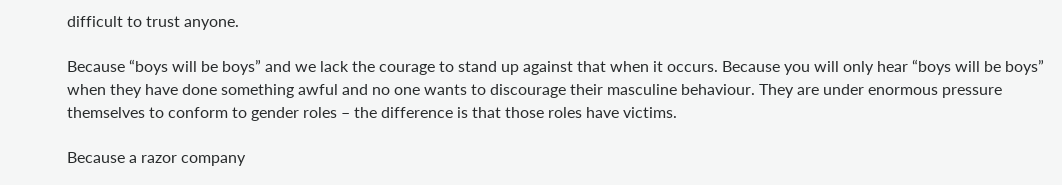difficult to trust anyone.

Because “boys will be boys” and we lack the courage to stand up against that when it occurs. Because you will only hear “boys will be boys” when they have done something awful and no one wants to discourage their masculine behaviour. They are under enormous pressure themselves to conform to gender roles – the difference is that those roles have victims.

Because a razor company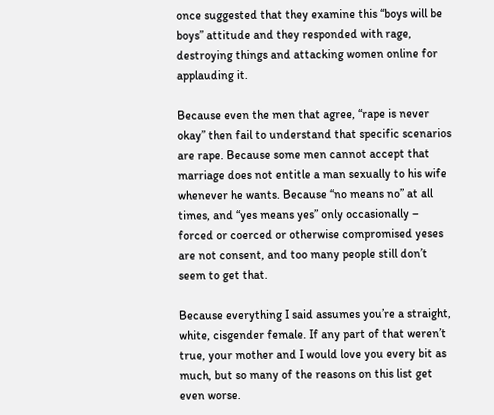once suggested that they examine this “boys will be boys” attitude and they responded with rage, destroying things and attacking women online for applauding it.

Because even the men that agree, “rape is never okay” then fail to understand that specific scenarios are rape. Because some men cannot accept that marriage does not entitle a man sexually to his wife whenever he wants. Because “no means no” at all times, and “yes means yes” only occasionally – forced or coerced or otherwise compromised yeses are not consent, and too many people still don’t seem to get that.

Because everything I said assumes you’re a straight, white, cisgender female. If any part of that weren’t true, your mother and I would love you every bit as much, but so many of the reasons on this list get even worse.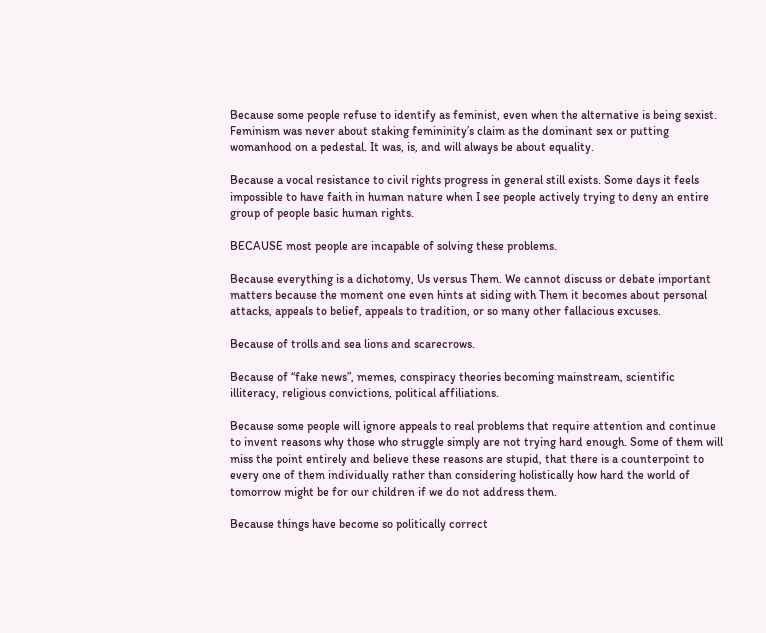Because some people refuse to identify as feminist, even when the alternative is being sexist. Feminism was never about staking femininity’s claim as the dominant sex or putting womanhood on a pedestal. It was, is, and will always be about equality.

Because a vocal resistance to civil rights progress in general still exists. Some days it feels impossible to have faith in human nature when I see people actively trying to deny an entire group of people basic human rights.

BECAUSE most people are incapable of solving these problems.

Because everything is a dichotomy, Us versus Them. We cannot discuss or debate important matters because the moment one even hints at siding with Them it becomes about personal attacks, appeals to belief, appeals to tradition, or so many other fallacious excuses.

Because of trolls and sea lions and scarecrows.

Because of “fake news”, memes, conspiracy theories becoming mainstream, scientific illiteracy, religious convictions, political affiliations.

Because some people will ignore appeals to real problems that require attention and continue to invent reasons why those who struggle simply are not trying hard enough. Some of them will miss the point entirely and believe these reasons are stupid, that there is a counterpoint to every one of them individually rather than considering holistically how hard the world of tomorrow might be for our children if we do not address them.

Because things have become so politically correct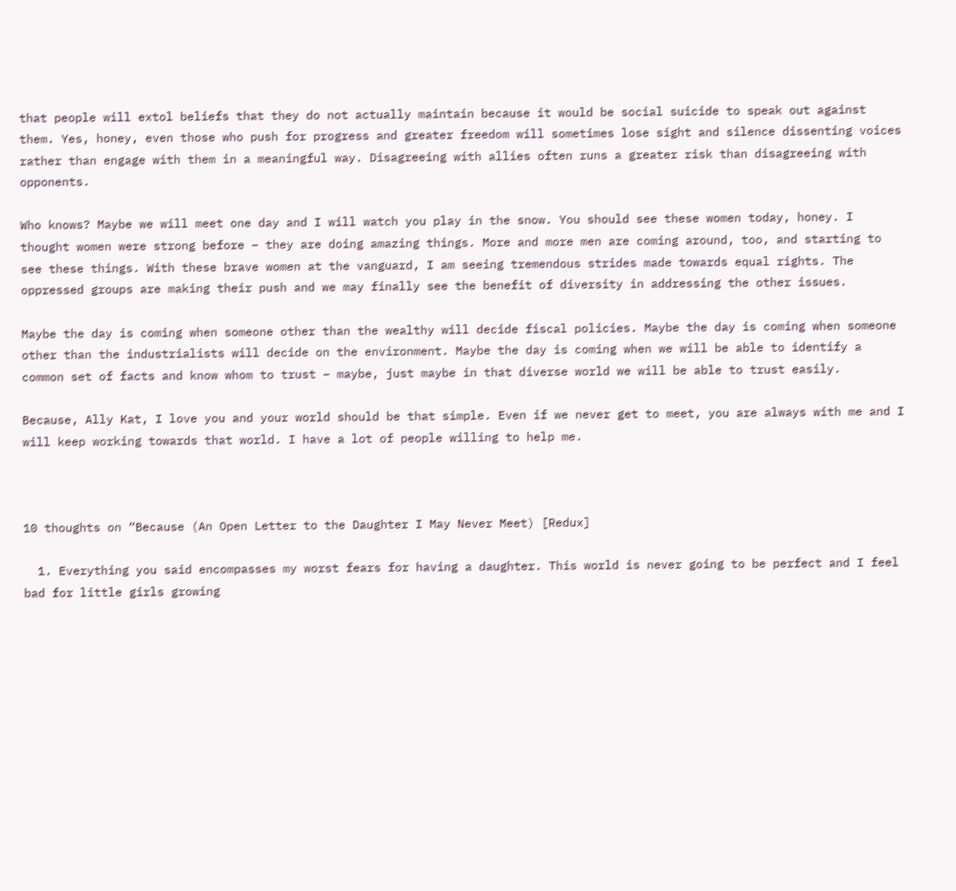that people will extol beliefs that they do not actually maintain because it would be social suicide to speak out against them. Yes, honey, even those who push for progress and greater freedom will sometimes lose sight and silence dissenting voices rather than engage with them in a meaningful way. Disagreeing with allies often runs a greater risk than disagreeing with opponents.

Who knows? Maybe we will meet one day and I will watch you play in the snow. You should see these women today, honey. I thought women were strong before – they are doing amazing things. More and more men are coming around, too, and starting to see these things. With these brave women at the vanguard, I am seeing tremendous strides made towards equal rights. The oppressed groups are making their push and we may finally see the benefit of diversity in addressing the other issues.

Maybe the day is coming when someone other than the wealthy will decide fiscal policies. Maybe the day is coming when someone other than the industrialists will decide on the environment. Maybe the day is coming when we will be able to identify a common set of facts and know whom to trust – maybe, just maybe in that diverse world we will be able to trust easily.

Because, Ally Kat, I love you and your world should be that simple. Even if we never get to meet, you are always with me and I will keep working towards that world. I have a lot of people willing to help me.



10 thoughts on “Because (An Open Letter to the Daughter I May Never Meet) [Redux]

  1. Everything you said encompasses my worst fears for having a daughter. This world is never going to be perfect and I feel bad for little girls growing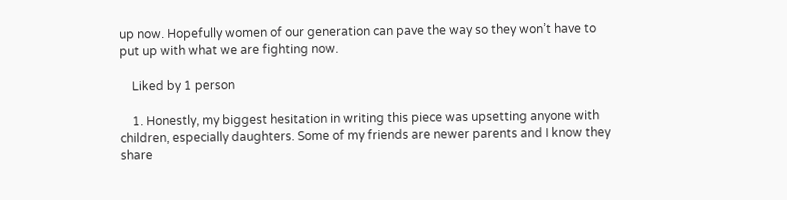up now. Hopefully women of our generation can pave the way so they won’t have to put up with what we are fighting now.

    Liked by 1 person

    1. Honestly, my biggest hesitation in writing this piece was upsetting anyone with children, especially daughters. Some of my friends are newer parents and I know they share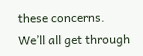these concerns. We’ll all get through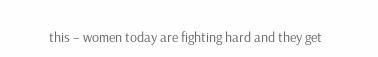this – women today are fighting hard and they get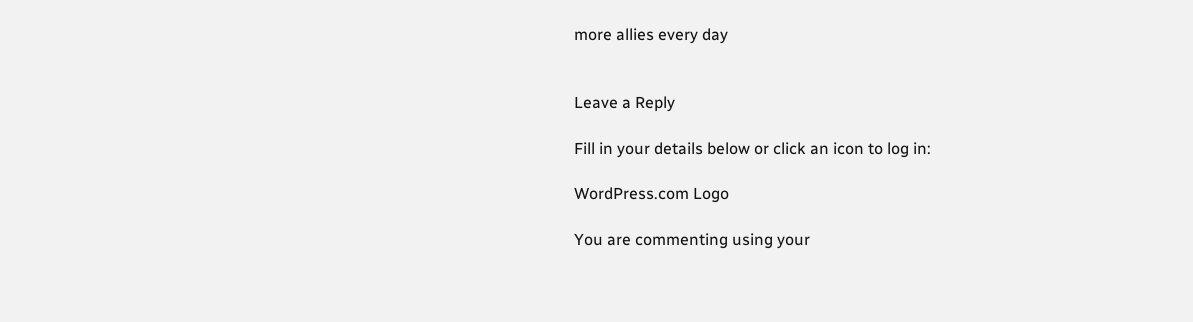more allies every day


Leave a Reply

Fill in your details below or click an icon to log in:

WordPress.com Logo

You are commenting using your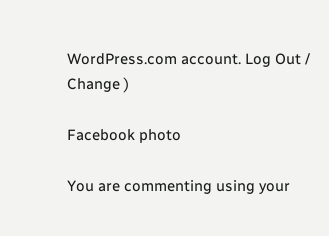WordPress.com account. Log Out /  Change )

Facebook photo

You are commenting using your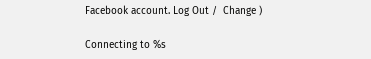Facebook account. Log Out /  Change )

Connecting to %s